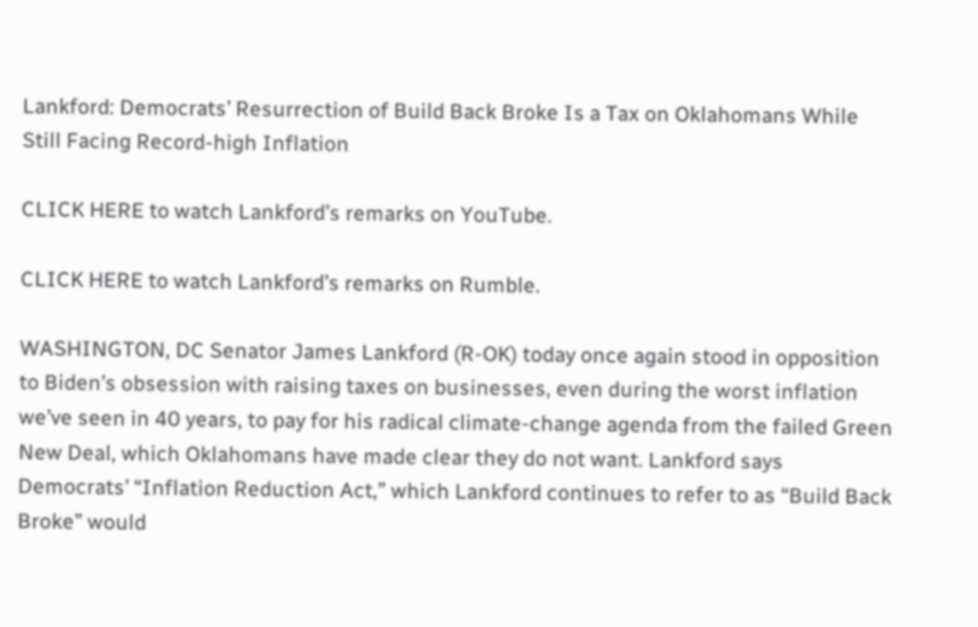Lankford: Democrats’ Resurrection of Build Back Broke Is a Tax on Oklahomans While Still Facing Record-high Inflation

CLICK HERE to watch Lankford’s remarks on YouTube.

CLICK HERE to watch Lankford’s remarks on Rumble.

WASHINGTON, DC Senator James Lankford (R-OK) today once again stood in opposition to Biden’s obsession with raising taxes on businesses, even during the worst inflation we’ve seen in 40 years, to pay for his radical climate-change agenda from the failed Green New Deal, which Oklahomans have made clear they do not want. Lankford says Democrats’ “Inflation Reduction Act,” which Lankford continues to refer to as “Build Back Broke” would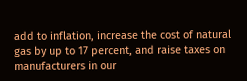add to inflation, increase the cost of natural gas by up to 17 percent, and raise taxes on manufacturers in our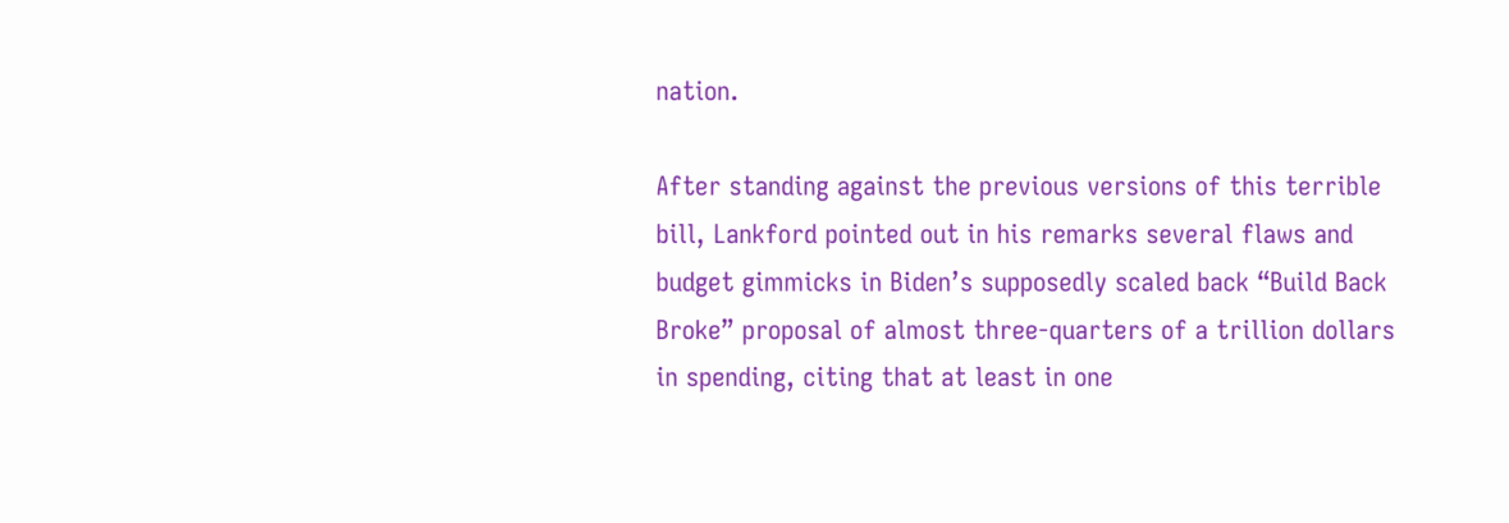nation.

After standing against the previous versions of this terrible bill, Lankford pointed out in his remarks several flaws and budget gimmicks in Biden’s supposedly scaled back “Build Back Broke” proposal of almost three-quarters of a trillion dollars in spending, citing that at least in one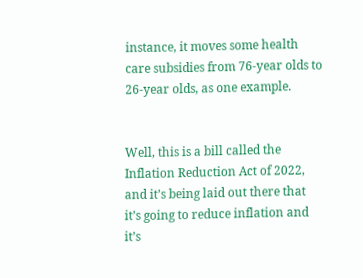instance, it moves some health care subsidies from 76-year olds to 26-year olds, as one example.


Well, this is a bill called the Inflation Reduction Act of 2022, and it’s being laid out there that it’s going to reduce inflation and it’s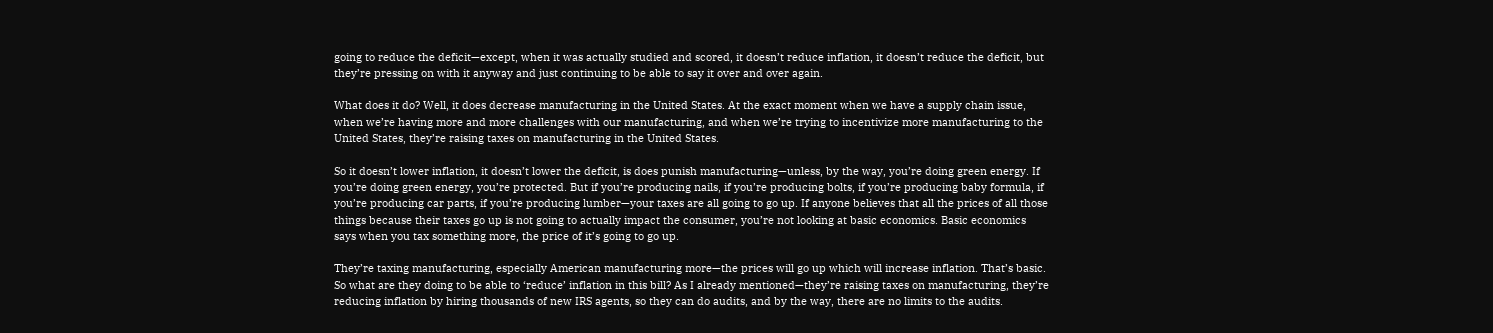going to reduce the deficit—except, when it was actually studied and scored, it doesn’t reduce inflation, it doesn’t reduce the deficit, but they’re pressing on with it anyway and just continuing to be able to say it over and over again.

What does it do? Well, it does decrease manufacturing in the United States. At the exact moment when we have a supply chain issue, when we’re having more and more challenges with our manufacturing, and when we’re trying to incentivize more manufacturing to the United States, they’re raising taxes on manufacturing in the United States.

So it doesn’t lower inflation, it doesn’t lower the deficit, is does punish manufacturing—unless, by the way, you’re doing green energy. If you’re doing green energy, you’re protected. But if you’re producing nails, if you’re producing bolts, if you’re producing baby formula, if you’re producing car parts, if you’re producing lumber—your taxes are all going to go up. If anyone believes that all the prices of all those things because their taxes go up is not going to actually impact the consumer, you’re not looking at basic economics. Basic economics says when you tax something more, the price of it’s going to go up.

They’re taxing manufacturing, especially American manufacturing more—the prices will go up which will increase inflation. That’s basic. So what are they doing to be able to ‘reduce’ inflation in this bill? As I already mentioned—they’re raising taxes on manufacturing, they’re reducing inflation by hiring thousands of new IRS agents, so they can do audits, and by the way, there are no limits to the audits.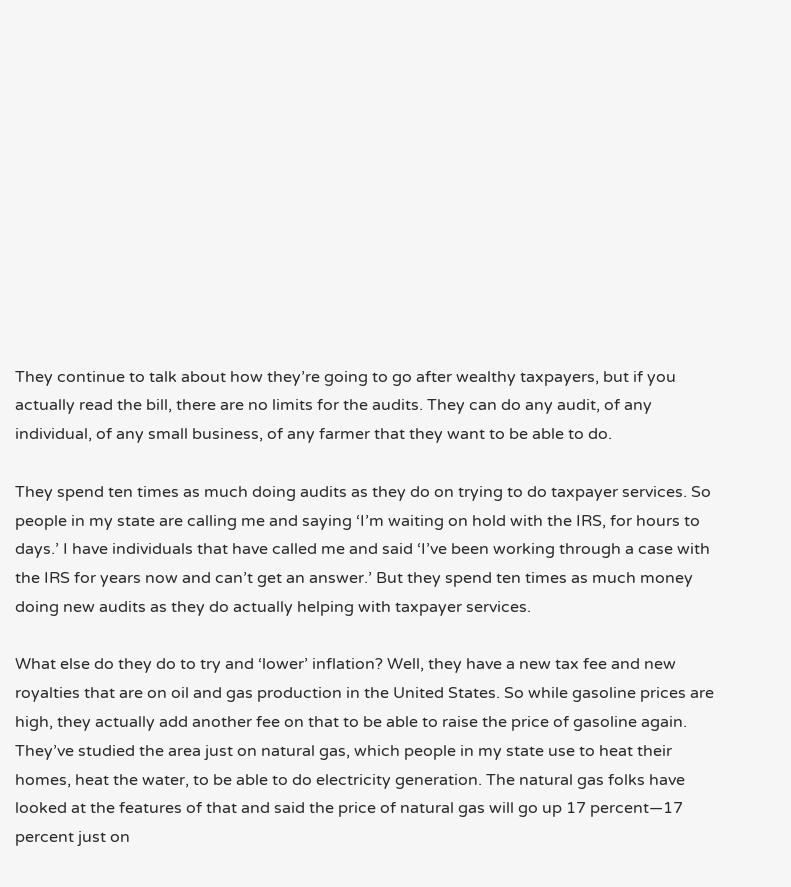They continue to talk about how they’re going to go after wealthy taxpayers, but if you actually read the bill, there are no limits for the audits. They can do any audit, of any individual, of any small business, of any farmer that they want to be able to do.

They spend ten times as much doing audits as they do on trying to do taxpayer services. So people in my state are calling me and saying ‘I’m waiting on hold with the IRS, for hours to days.’ I have individuals that have called me and said ‘I’ve been working through a case with the IRS for years now and can’t get an answer.’ But they spend ten times as much money doing new audits as they do actually helping with taxpayer services.

What else do they do to try and ‘lower’ inflation? Well, they have a new tax fee and new royalties that are on oil and gas production in the United States. So while gasoline prices are high, they actually add another fee on that to be able to raise the price of gasoline again. They’ve studied the area just on natural gas, which people in my state use to heat their homes, heat the water, to be able to do electricity generation. The natural gas folks have looked at the features of that and said the price of natural gas will go up 17 percent—17 percent just on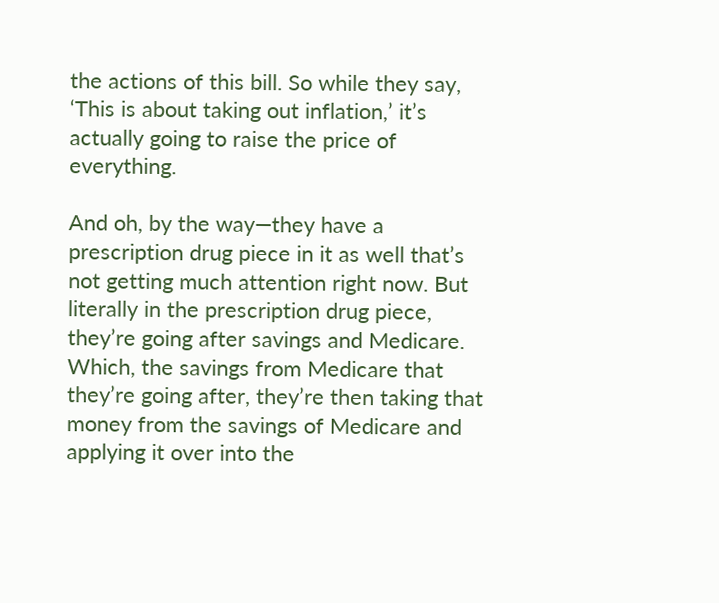the actions of this bill. So while they say, ‘This is about taking out inflation,’ it’s actually going to raise the price of everything.

And oh, by the way—they have a prescription drug piece in it as well that’s not getting much attention right now. But literally in the prescription drug piece, they’re going after savings and Medicare. Which, the savings from Medicare that they’re going after, they’re then taking that money from the savings of Medicare and applying it over into the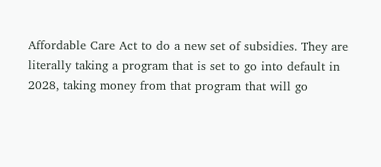Affordable Care Act to do a new set of subsidies. They are literally taking a program that is set to go into default in 2028, taking money from that program that will go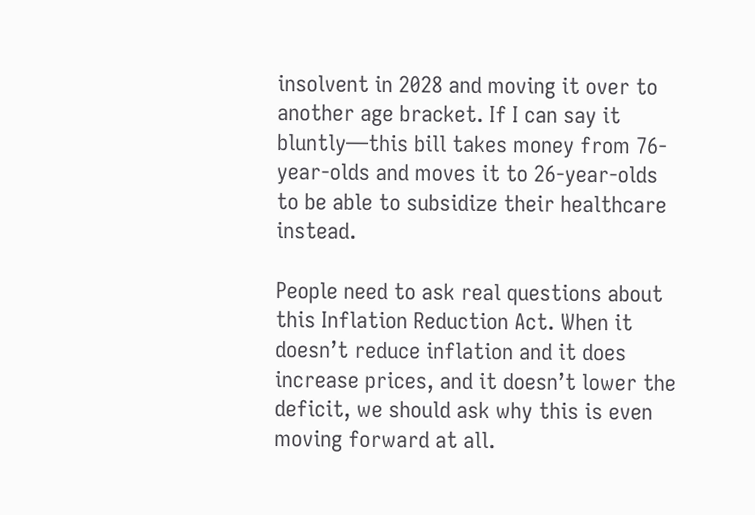insolvent in 2028 and moving it over to another age bracket. If I can say it bluntly—this bill takes money from 76-year-olds and moves it to 26-year-olds to be able to subsidize their healthcare instead.

People need to ask real questions about this Inflation Reduction Act. When it doesn’t reduce inflation and it does increase prices, and it doesn’t lower the deficit, we should ask why this is even moving forward at all.